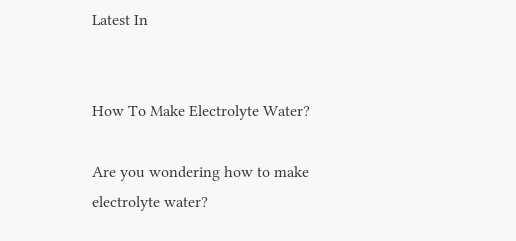Latest In


How To Make Electrolyte Water?

Are you wondering how to make electrolyte water?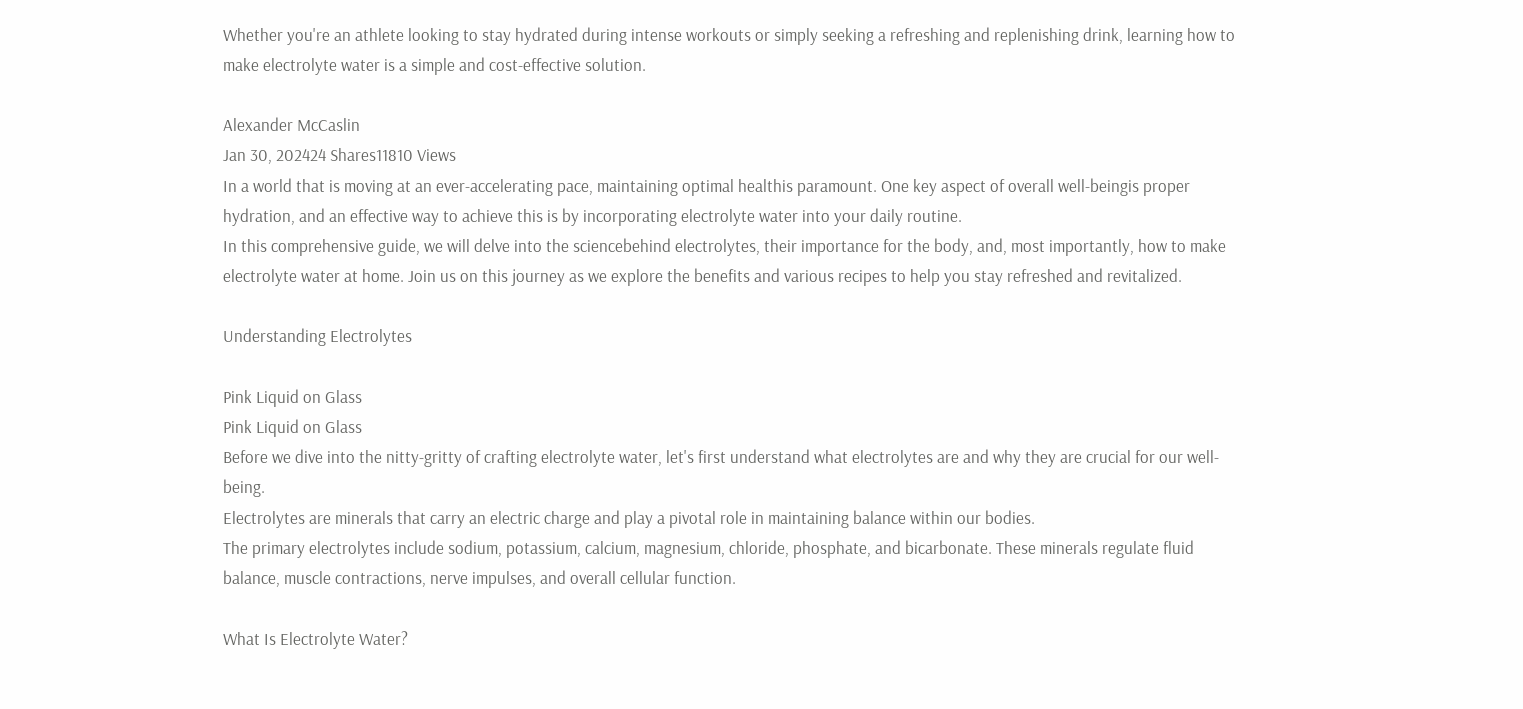Whether you're an athlete looking to stay hydrated during intense workouts or simply seeking a refreshing and replenishing drink, learning how to make electrolyte water is a simple and cost-effective solution.

Alexander McCaslin
Jan 30, 202424 Shares11810 Views
In a world that is moving at an ever-accelerating pace, maintaining optimal healthis paramount. One key aspect of overall well-beingis proper hydration, and an effective way to achieve this is by incorporating electrolyte water into your daily routine.
In this comprehensive guide, we will delve into the sciencebehind electrolytes, their importance for the body, and, most importantly, how to make electrolyte water at home. Join us on this journey as we explore the benefits and various recipes to help you stay refreshed and revitalized.

Understanding Electrolytes

Pink Liquid on Glass
Pink Liquid on Glass
Before we dive into the nitty-gritty of crafting electrolyte water, let's first understand what electrolytes are and why they are crucial for our well-being.
Electrolytes are minerals that carry an electric charge and play a pivotal role in maintaining balance within our bodies.
The primary electrolytes include sodium, potassium, calcium, magnesium, chloride, phosphate, and bicarbonate. These minerals regulate fluid balance, muscle contractions, nerve impulses, and overall cellular function.

What Is Electrolyte Water?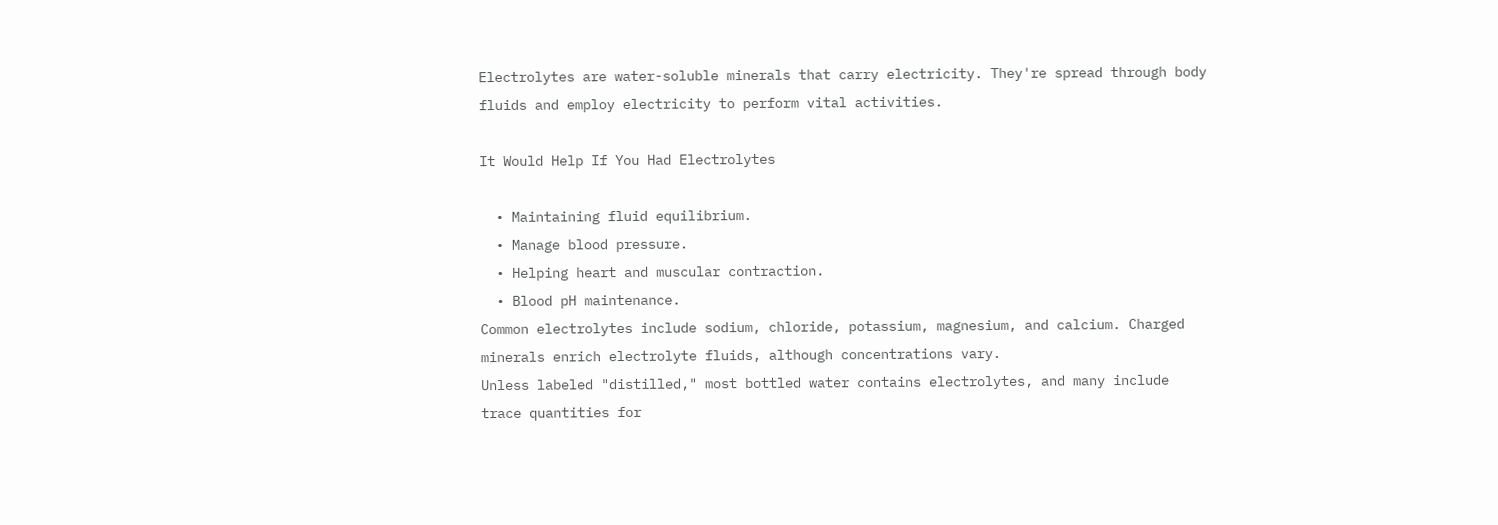Electrolytes are water-soluble minerals that carry electricity. They're spread through body fluids and employ electricity to perform vital activities.

It Would Help If You Had Electrolytes

  • Maintaining fluid equilibrium.
  • Manage blood pressure.
  • Helping heart and muscular contraction.
  • Blood pH maintenance.
Common electrolytes include sodium, chloride, potassium, magnesium, and calcium. Charged minerals enrich electrolyte fluids, although concentrations vary.
Unless labeled "distilled," most bottled water contains electrolytes, and many include trace quantities for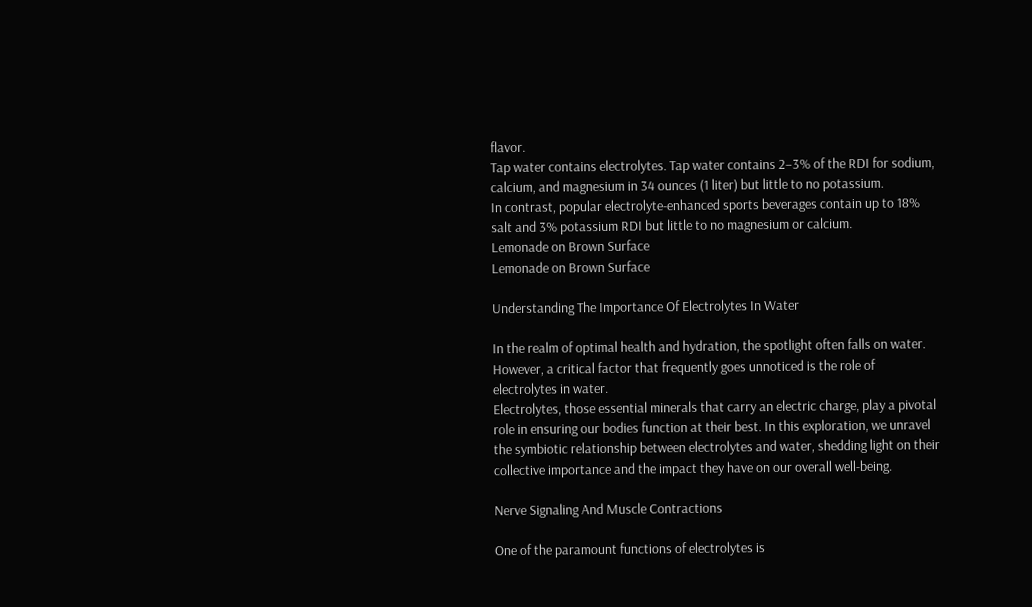flavor.
Tap water contains electrolytes. Tap water contains 2–3% of the RDI for sodium, calcium, and magnesium in 34 ounces (1 liter) but little to no potassium.
In contrast, popular electrolyte-enhanced sports beverages contain up to 18% salt and 3% potassium RDI but little to no magnesium or calcium.
Lemonade on Brown Surface
Lemonade on Brown Surface

Understanding The Importance Of Electrolytes In Water

In the realm of optimal health and hydration, the spotlight often falls on water. However, a critical factor that frequently goes unnoticed is the role of electrolytes in water.
Electrolytes, those essential minerals that carry an electric charge, play a pivotal role in ensuring our bodies function at their best. In this exploration, we unravel the symbiotic relationship between electrolytes and water, shedding light on their collective importance and the impact they have on our overall well-being.

Nerve Signaling And Muscle Contractions

One of the paramount functions of electrolytes is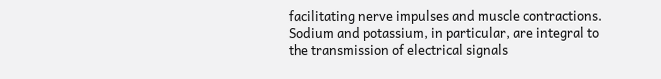facilitating nerve impulses and muscle contractions. Sodium and potassium, in particular, are integral to the transmission of electrical signals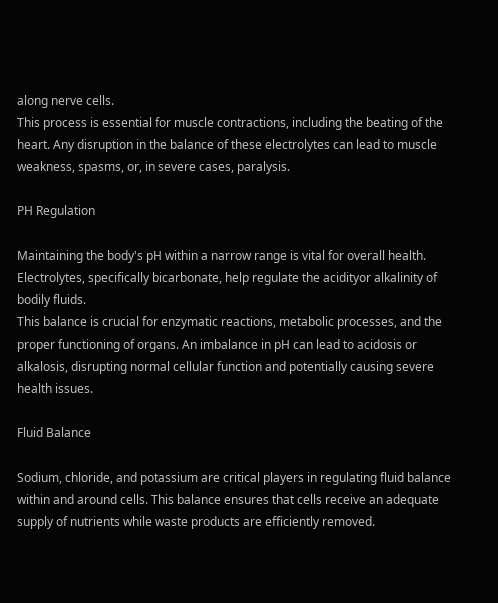along nerve cells.
This process is essential for muscle contractions, including the beating of the heart. Any disruption in the balance of these electrolytes can lead to muscle weakness, spasms, or, in severe cases, paralysis.

PH Regulation

Maintaining the body's pH within a narrow range is vital for overall health. Electrolytes, specifically bicarbonate, help regulate the acidityor alkalinity of bodily fluids.
This balance is crucial for enzymatic reactions, metabolic processes, and the proper functioning of organs. An imbalance in pH can lead to acidosis or alkalosis, disrupting normal cellular function and potentially causing severe health issues.

Fluid Balance

Sodium, chloride, and potassium are critical players in regulating fluid balance within and around cells. This balance ensures that cells receive an adequate supply of nutrients while waste products are efficiently removed.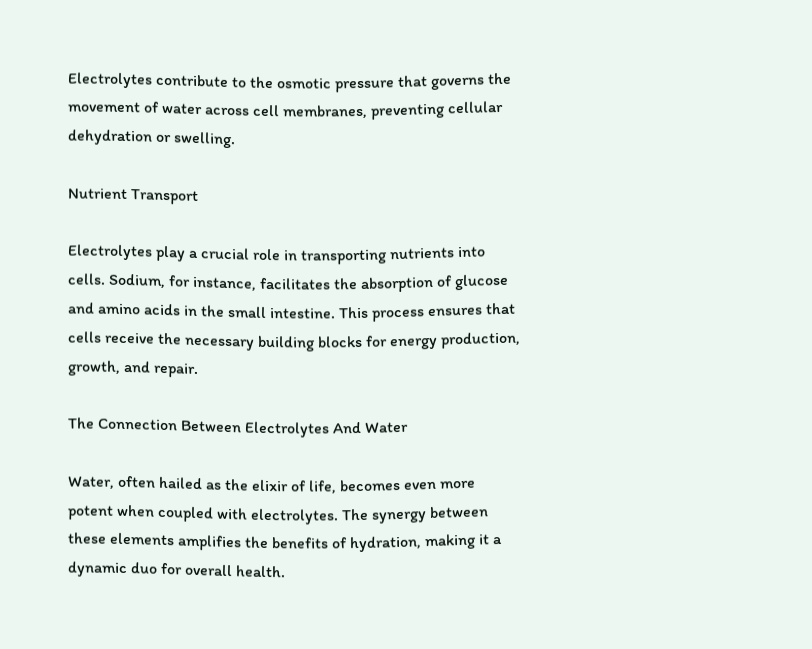Electrolytes contribute to the osmotic pressure that governs the movement of water across cell membranes, preventing cellular dehydration or swelling.

Nutrient Transport

Electrolytes play a crucial role in transporting nutrients into cells. Sodium, for instance, facilitates the absorption of glucose and amino acids in the small intestine. This process ensures that cells receive the necessary building blocks for energy production, growth, and repair.

The Connection Between Electrolytes And Water

Water, often hailed as the elixir of life, becomes even more potent when coupled with electrolytes. The synergy between these elements amplifies the benefits of hydration, making it a dynamic duo for overall health.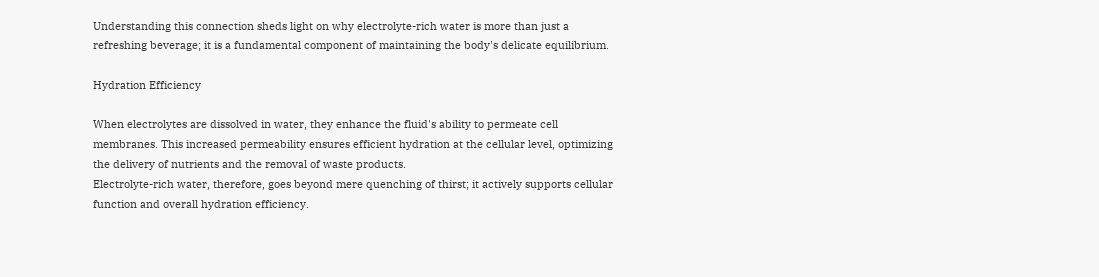Understanding this connection sheds light on why electrolyte-rich water is more than just a refreshing beverage; it is a fundamental component of maintaining the body's delicate equilibrium.

Hydration Efficiency

When electrolytes are dissolved in water, they enhance the fluid's ability to permeate cell membranes. This increased permeability ensures efficient hydration at the cellular level, optimizing the delivery of nutrients and the removal of waste products.
Electrolyte-rich water, therefore, goes beyond mere quenching of thirst; it actively supports cellular function and overall hydration efficiency.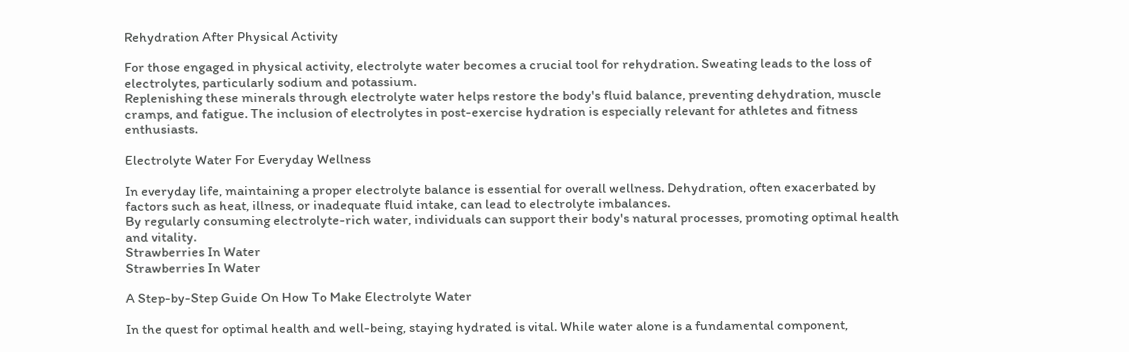Rehydration After Physical Activity

For those engaged in physical activity, electrolyte water becomes a crucial tool for rehydration. Sweating leads to the loss of electrolytes, particularly sodium and potassium.
Replenishing these minerals through electrolyte water helps restore the body's fluid balance, preventing dehydration, muscle cramps, and fatigue. The inclusion of electrolytes in post-exercise hydration is especially relevant for athletes and fitness enthusiasts.

Electrolyte Water For Everyday Wellness

In everyday life, maintaining a proper electrolyte balance is essential for overall wellness. Dehydration, often exacerbated by factors such as heat, illness, or inadequate fluid intake, can lead to electrolyte imbalances.
By regularly consuming electrolyte-rich water, individuals can support their body's natural processes, promoting optimal health and vitality.
Strawberries In Water
Strawberries In Water

A Step-by-Step Guide On How To Make Electrolyte Water

In the quest for optimal health and well-being, staying hydrated is vital. While water alone is a fundamental component,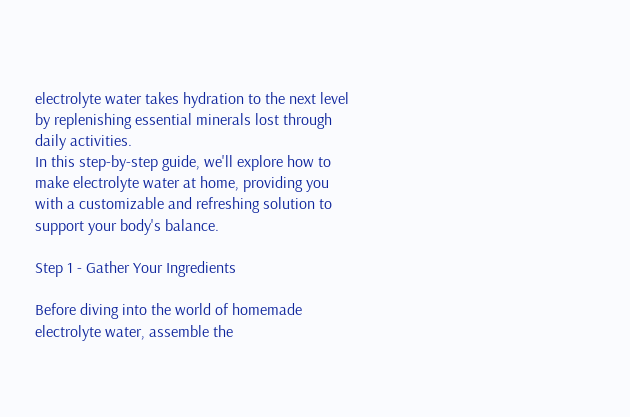electrolyte water takes hydration to the next level by replenishing essential minerals lost through daily activities.
In this step-by-step guide, we'll explore how to make electrolyte water at home, providing you with a customizable and refreshing solution to support your body's balance.

Step 1 - Gather Your Ingredients

Before diving into the world of homemade electrolyte water, assemble the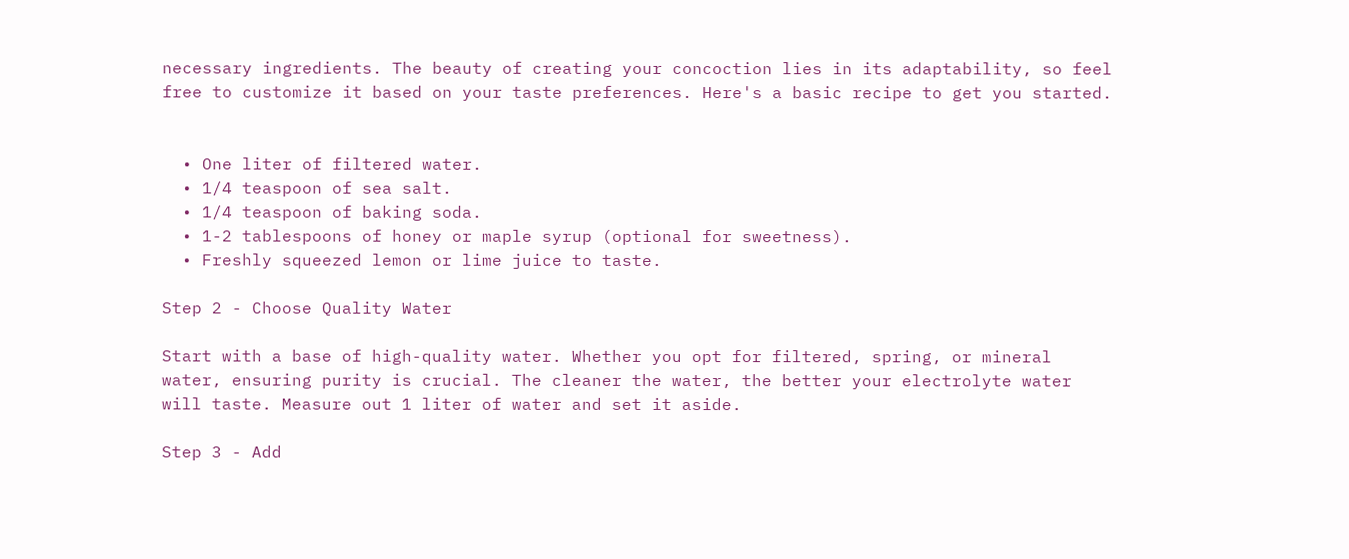necessary ingredients. The beauty of creating your concoction lies in its adaptability, so feel free to customize it based on your taste preferences. Here's a basic recipe to get you started.


  • One liter of filtered water.
  • 1/4 teaspoon of sea salt.
  • 1/4 teaspoon of baking soda.
  • 1-2 tablespoons of honey or maple syrup (optional for sweetness).
  • Freshly squeezed lemon or lime juice to taste.

Step 2 - Choose Quality Water

Start with a base of high-quality water. Whether you opt for filtered, spring, or mineral water, ensuring purity is crucial. The cleaner the water, the better your electrolyte water will taste. Measure out 1 liter of water and set it aside.

Step 3 - Add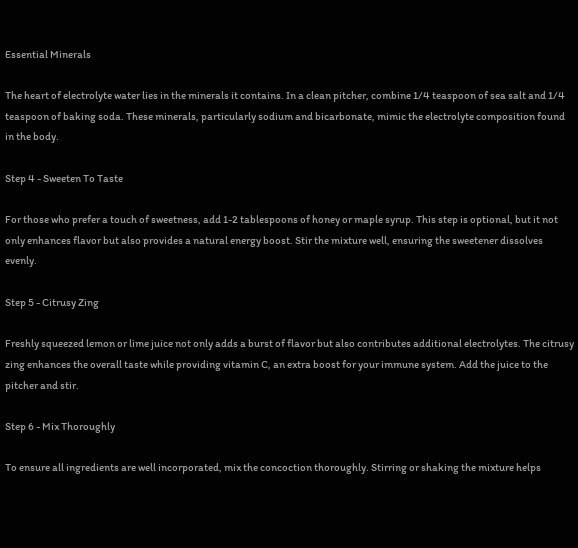Essential Minerals

The heart of electrolyte water lies in the minerals it contains. In a clean pitcher, combine 1/4 teaspoon of sea salt and 1/4 teaspoon of baking soda. These minerals, particularly sodium and bicarbonate, mimic the electrolyte composition found in the body.

Step 4 - Sweeten To Taste

For those who prefer a touch of sweetness, add 1-2 tablespoons of honey or maple syrup. This step is optional, but it not only enhances flavor but also provides a natural energy boost. Stir the mixture well, ensuring the sweetener dissolves evenly.

Step 5 - Citrusy Zing

Freshly squeezed lemon or lime juice not only adds a burst of flavor but also contributes additional electrolytes. The citrusy zing enhances the overall taste while providing vitamin C, an extra boost for your immune system. Add the juice to the pitcher and stir.

Step 6 - Mix Thoroughly

To ensure all ingredients are well incorporated, mix the concoction thoroughly. Stirring or shaking the mixture helps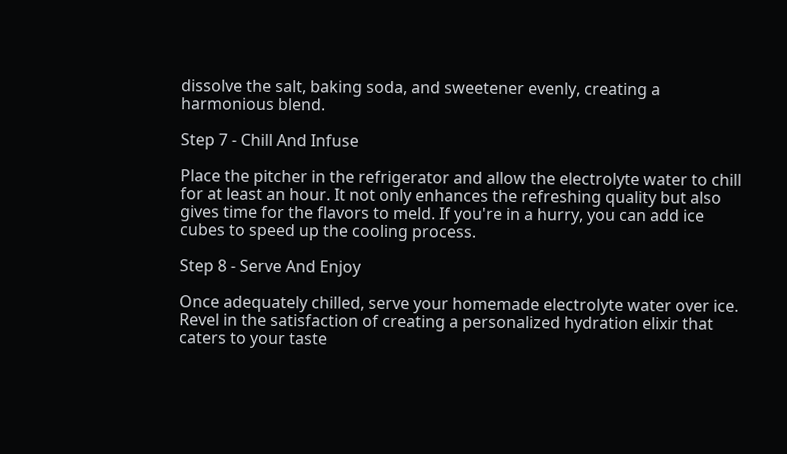dissolve the salt, baking soda, and sweetener evenly, creating a harmonious blend.

Step 7 - Chill And Infuse

Place the pitcher in the refrigerator and allow the electrolyte water to chill for at least an hour. It not only enhances the refreshing quality but also gives time for the flavors to meld. If you're in a hurry, you can add ice cubes to speed up the cooling process.

Step 8 - Serve And Enjoy

Once adequately chilled, serve your homemade electrolyte water over ice. Revel in the satisfaction of creating a personalized hydration elixir that caters to your taste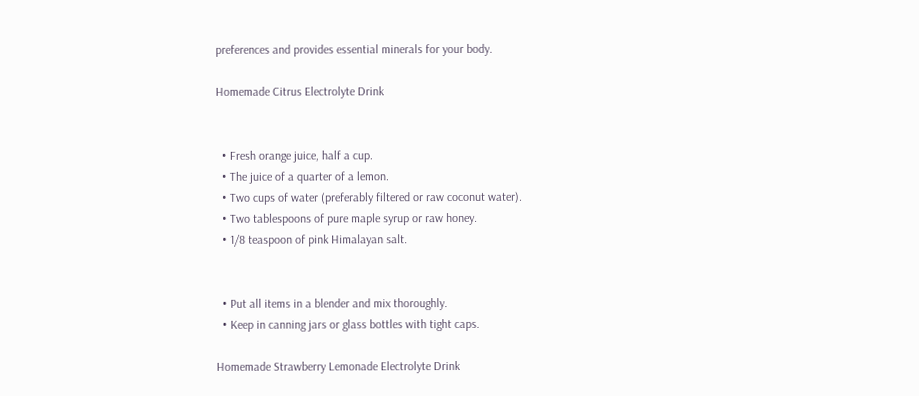preferences and provides essential minerals for your body.

Homemade Citrus Electrolyte Drink


  • Fresh orange juice, half a cup.
  • The juice of a quarter of a lemon.
  • Two cups of water (preferably filtered or raw coconut water).
  • Two tablespoons of pure maple syrup or raw honey.
  • 1/8 teaspoon of pink Himalayan salt.


  • Put all items in a blender and mix thoroughly.
  • Keep in canning jars or glass bottles with tight caps.

Homemade Strawberry Lemonade Electrolyte Drink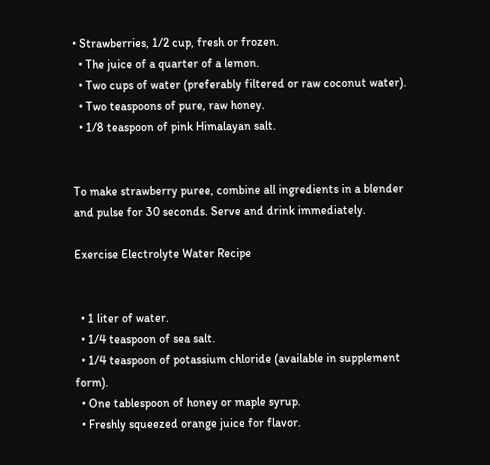• Strawberries, 1/2 cup, fresh or frozen.
  • The juice of a quarter of a lemon.
  • Two cups of water (preferably filtered or raw coconut water).
  • Two teaspoons of pure, raw honey.
  • 1/8 teaspoon of pink Himalayan salt.


To make strawberry puree, combine all ingredients in a blender and pulse for 30 seconds. Serve and drink immediately.

Exercise Electrolyte Water Recipe


  • 1 liter of water.
  • 1/4 teaspoon of sea salt.
  • 1/4 teaspoon of potassium chloride (available in supplement form).
  • One tablespoon of honey or maple syrup.
  • Freshly squeezed orange juice for flavor.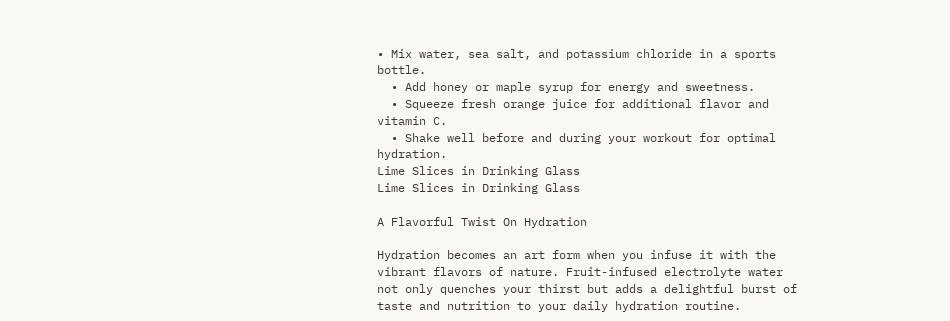• Mix water, sea salt, and potassium chloride in a sports bottle.
  • Add honey or maple syrup for energy and sweetness.
  • Squeeze fresh orange juice for additional flavor and vitamin C.
  • Shake well before and during your workout for optimal hydration.
Lime Slices in Drinking Glass
Lime Slices in Drinking Glass

A Flavorful Twist On Hydration

Hydration becomes an art form when you infuse it with the vibrant flavors of nature. Fruit-infused electrolyte water not only quenches your thirst but adds a delightful burst of taste and nutrition to your daily hydration routine.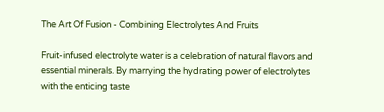The Art Of Fusion - Combining Electrolytes And Fruits

Fruit-infused electrolyte water is a celebration of natural flavors and essential minerals. By marrying the hydrating power of electrolytes with the enticing taste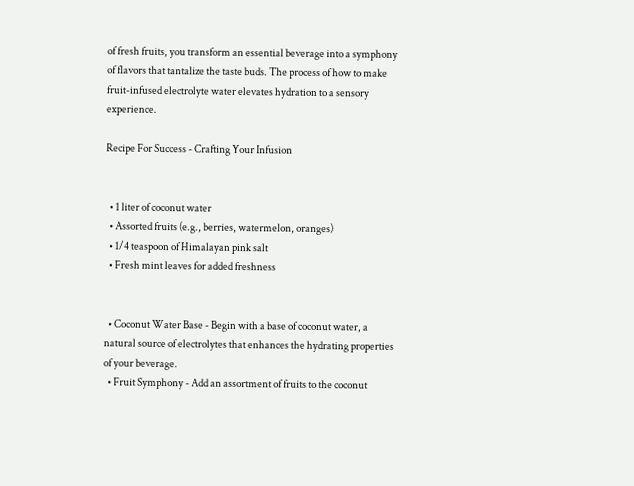of fresh fruits, you transform an essential beverage into a symphony of flavors that tantalize the taste buds. The process of how to make fruit-infused electrolyte water elevates hydration to a sensory experience.

Recipe For Success - Crafting Your Infusion


  • 1 liter of coconut water
  • Assorted fruits (e.g., berries, watermelon, oranges)
  • 1/4 teaspoon of Himalayan pink salt
  • Fresh mint leaves for added freshness


  • Coconut Water Base - Begin with a base of coconut water, a natural source of electrolytes that enhances the hydrating properties of your beverage.
  • Fruit Symphony - Add an assortment of fruits to the coconut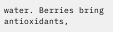water. Berries bring antioxidants,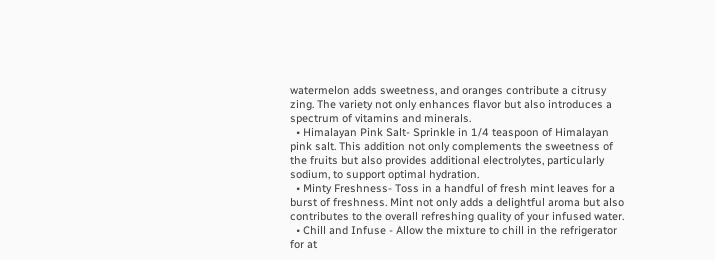watermelon adds sweetness, and oranges contribute a citrusy zing. The variety not only enhances flavor but also introduces a spectrum of vitamins and minerals.
  • Himalayan Pink Salt- Sprinkle in 1/4 teaspoon of Himalayan pink salt. This addition not only complements the sweetness of the fruits but also provides additional electrolytes, particularly sodium, to support optimal hydration.
  • Minty Freshness- Toss in a handful of fresh mint leaves for a burst of freshness. Mint not only adds a delightful aroma but also contributes to the overall refreshing quality of your infused water.
  • Chill and Infuse - Allow the mixture to chill in the refrigerator for at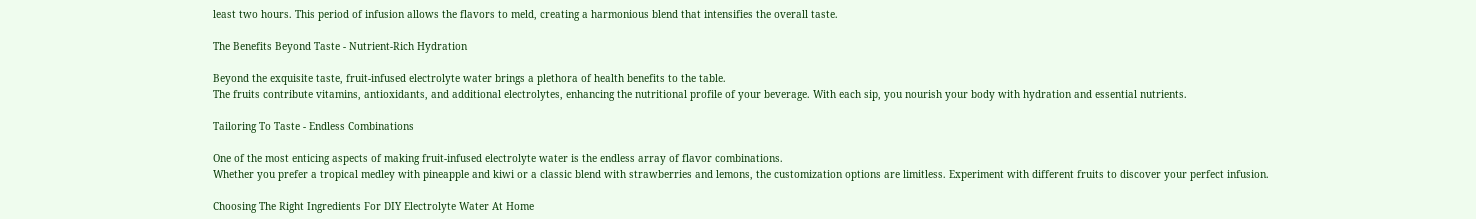least two hours. This period of infusion allows the flavors to meld, creating a harmonious blend that intensifies the overall taste.

The Benefits Beyond Taste - Nutrient-Rich Hydration

Beyond the exquisite taste, fruit-infused electrolyte water brings a plethora of health benefits to the table.
The fruits contribute vitamins, antioxidants, and additional electrolytes, enhancing the nutritional profile of your beverage. With each sip, you nourish your body with hydration and essential nutrients.

Tailoring To Taste - Endless Combinations

One of the most enticing aspects of making fruit-infused electrolyte water is the endless array of flavor combinations.
Whether you prefer a tropical medley with pineapple and kiwi or a classic blend with strawberries and lemons, the customization options are limitless. Experiment with different fruits to discover your perfect infusion.

Choosing The Right Ingredients For DIY Electrolyte Water At Home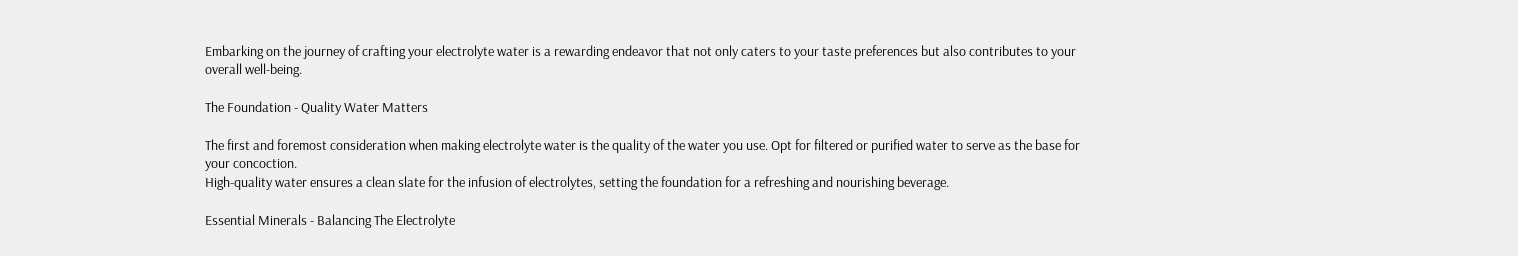Embarking on the journey of crafting your electrolyte water is a rewarding endeavor that not only caters to your taste preferences but also contributes to your overall well-being.

The Foundation - Quality Water Matters

The first and foremost consideration when making electrolyte water is the quality of the water you use. Opt for filtered or purified water to serve as the base for your concoction.
High-quality water ensures a clean slate for the infusion of electrolytes, setting the foundation for a refreshing and nourishing beverage.

Essential Minerals - Balancing The Electrolyte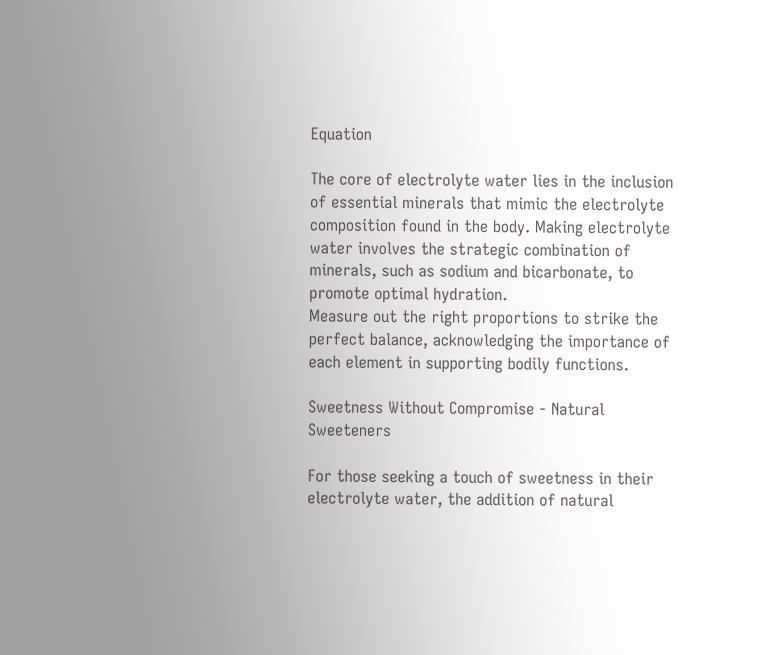Equation

The core of electrolyte water lies in the inclusion of essential minerals that mimic the electrolyte composition found in the body. Making electrolyte water involves the strategic combination of minerals, such as sodium and bicarbonate, to promote optimal hydration.
Measure out the right proportions to strike the perfect balance, acknowledging the importance of each element in supporting bodily functions.

Sweetness Without Compromise - Natural Sweeteners

For those seeking a touch of sweetness in their electrolyte water, the addition of natural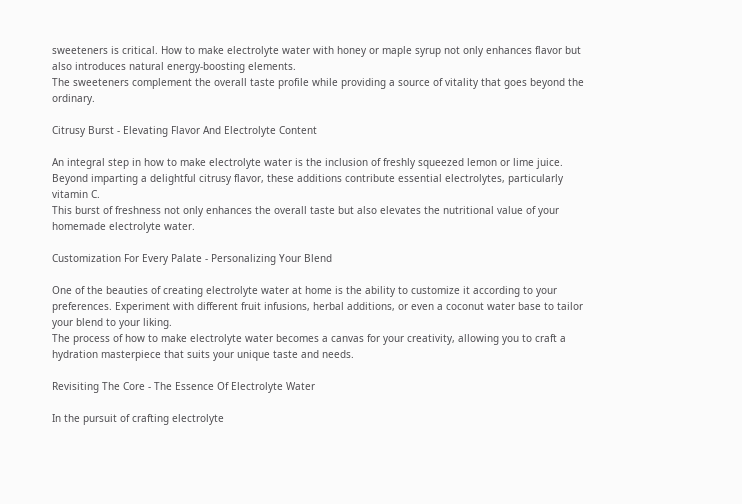sweeteners is critical. How to make electrolyte water with honey or maple syrup not only enhances flavor but also introduces natural energy-boosting elements.
The sweeteners complement the overall taste profile while providing a source of vitality that goes beyond the ordinary.

Citrusy Burst - Elevating Flavor And Electrolyte Content

An integral step in how to make electrolyte water is the inclusion of freshly squeezed lemon or lime juice. Beyond imparting a delightful citrusy flavor, these additions contribute essential electrolytes, particularly vitamin C.
This burst of freshness not only enhances the overall taste but also elevates the nutritional value of your homemade electrolyte water.

Customization For Every Palate - Personalizing Your Blend

One of the beauties of creating electrolyte water at home is the ability to customize it according to your preferences. Experiment with different fruit infusions, herbal additions, or even a coconut water base to tailor your blend to your liking.
The process of how to make electrolyte water becomes a canvas for your creativity, allowing you to craft a hydration masterpiece that suits your unique taste and needs.

Revisiting The Core - The Essence Of Electrolyte Water

In the pursuit of crafting electrolyte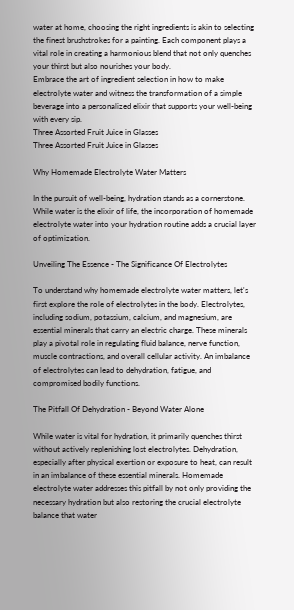water at home, choosing the right ingredients is akin to selecting the finest brushstrokes for a painting. Each component plays a vital role in creating a harmonious blend that not only quenches your thirst but also nourishes your body.
Embrace the art of ingredient selection in how to make electrolyte water and witness the transformation of a simple beverage into a personalized elixir that supports your well-being with every sip.
Three Assorted Fruit Juice in Glasses
Three Assorted Fruit Juice in Glasses

Why Homemade Electrolyte Water Matters

In the pursuit of well-being, hydration stands as a cornerstone. While water is the elixir of life, the incorporation of homemade electrolyte water into your hydration routine adds a crucial layer of optimization.

Unveiling The Essence - The Significance Of Electrolytes

To understand why homemade electrolyte water matters, let's first explore the role of electrolytes in the body. Electrolytes, including sodium, potassium, calcium, and magnesium, are essential minerals that carry an electric charge. These minerals play a pivotal role in regulating fluid balance, nerve function, muscle contractions, and overall cellular activity. An imbalance of electrolytes can lead to dehydration, fatigue, and compromised bodily functions.

The Pitfall Of Dehydration - Beyond Water Alone

While water is vital for hydration, it primarily quenches thirst without actively replenishing lost electrolytes. Dehydration, especially after physical exertion or exposure to heat, can result in an imbalance of these essential minerals. Homemade electrolyte water addresses this pitfall by not only providing the necessary hydration but also restoring the crucial electrolyte balance that water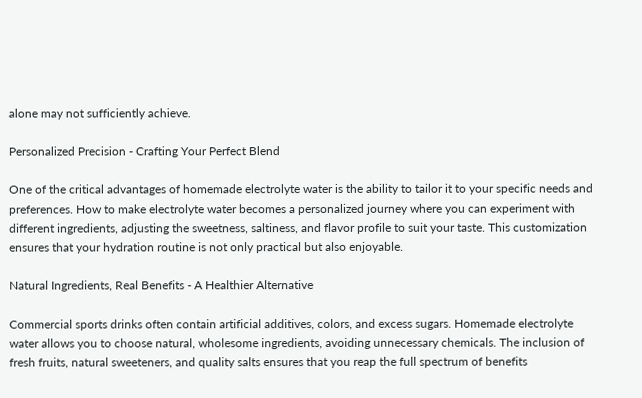alone may not sufficiently achieve.

Personalized Precision - Crafting Your Perfect Blend

One of the critical advantages of homemade electrolyte water is the ability to tailor it to your specific needs and preferences. How to make electrolyte water becomes a personalized journey where you can experiment with different ingredients, adjusting the sweetness, saltiness, and flavor profile to suit your taste. This customization ensures that your hydration routine is not only practical but also enjoyable.

Natural Ingredients, Real Benefits - A Healthier Alternative

Commercial sports drinks often contain artificial additives, colors, and excess sugars. Homemade electrolyte water allows you to choose natural, wholesome ingredients, avoiding unnecessary chemicals. The inclusion of fresh fruits, natural sweeteners, and quality salts ensures that you reap the full spectrum of benefits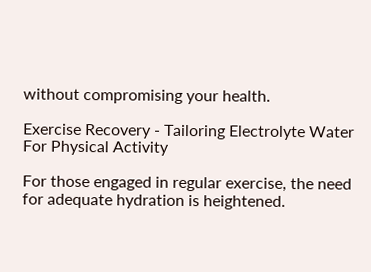without compromising your health.

Exercise Recovery - Tailoring Electrolyte Water For Physical Activity

For those engaged in regular exercise, the need for adequate hydration is heightened.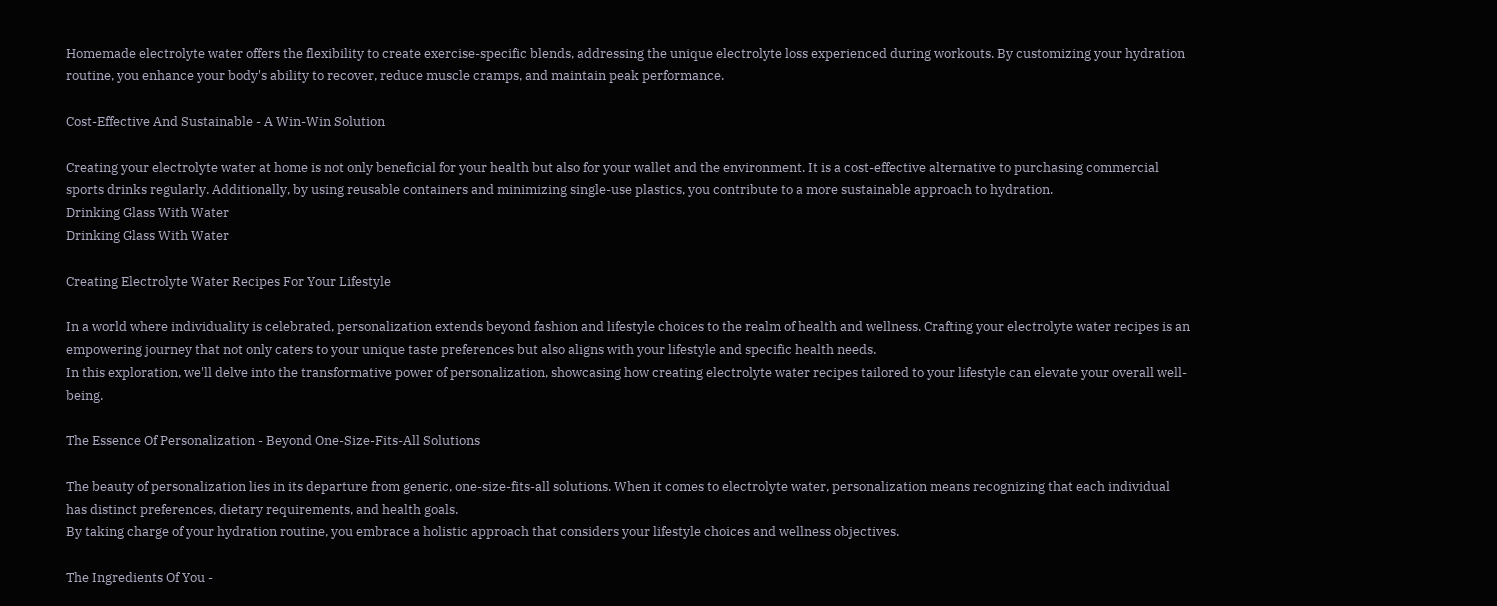Homemade electrolyte water offers the flexibility to create exercise-specific blends, addressing the unique electrolyte loss experienced during workouts. By customizing your hydration routine, you enhance your body's ability to recover, reduce muscle cramps, and maintain peak performance.

Cost-Effective And Sustainable - A Win-Win Solution

Creating your electrolyte water at home is not only beneficial for your health but also for your wallet and the environment. It is a cost-effective alternative to purchasing commercial sports drinks regularly. Additionally, by using reusable containers and minimizing single-use plastics, you contribute to a more sustainable approach to hydration.
Drinking Glass With Water
Drinking Glass With Water

Creating Electrolyte Water Recipes For Your Lifestyle

In a world where individuality is celebrated, personalization extends beyond fashion and lifestyle choices to the realm of health and wellness. Crafting your electrolyte water recipes is an empowering journey that not only caters to your unique taste preferences but also aligns with your lifestyle and specific health needs.
In this exploration, we'll delve into the transformative power of personalization, showcasing how creating electrolyte water recipes tailored to your lifestyle can elevate your overall well-being.

The Essence Of Personalization - Beyond One-Size-Fits-All Solutions

The beauty of personalization lies in its departure from generic, one-size-fits-all solutions. When it comes to electrolyte water, personalization means recognizing that each individual has distinct preferences, dietary requirements, and health goals.
By taking charge of your hydration routine, you embrace a holistic approach that considers your lifestyle choices and wellness objectives.

The Ingredients Of You -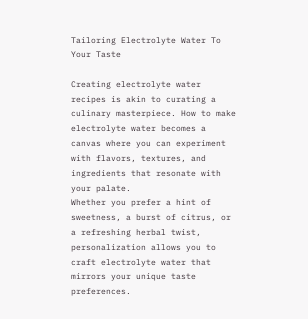Tailoring Electrolyte Water To Your Taste

Creating electrolyte water recipes is akin to curating a culinary masterpiece. How to make electrolyte water becomes a canvas where you can experiment with flavors, textures, and ingredients that resonate with your palate.
Whether you prefer a hint of sweetness, a burst of citrus, or a refreshing herbal twist, personalization allows you to craft electrolyte water that mirrors your unique taste preferences.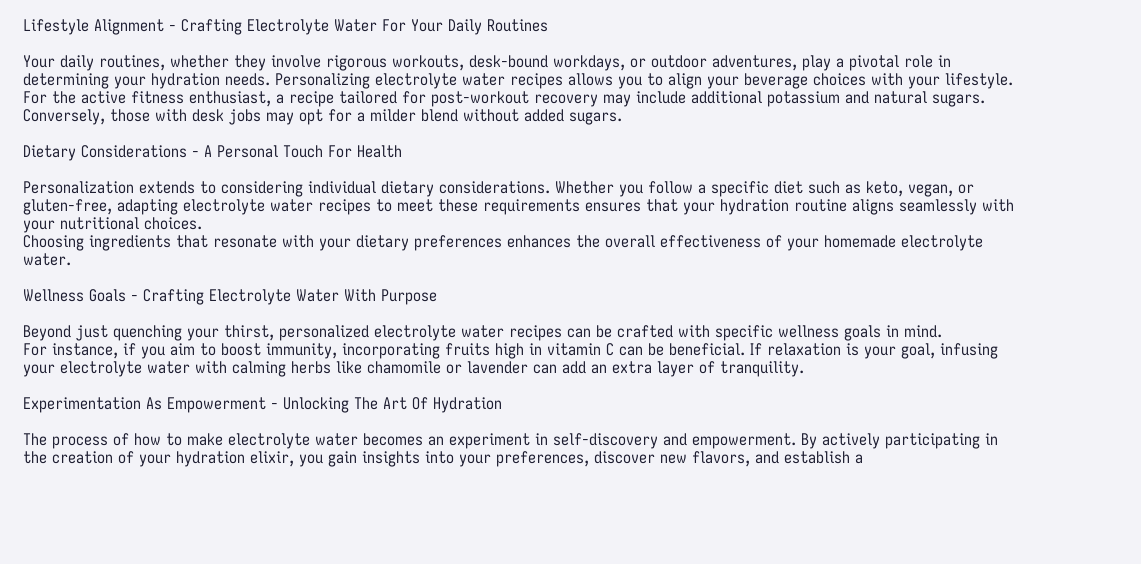Lifestyle Alignment - Crafting Electrolyte Water For Your Daily Routines

Your daily routines, whether they involve rigorous workouts, desk-bound workdays, or outdoor adventures, play a pivotal role in determining your hydration needs. Personalizing electrolyte water recipes allows you to align your beverage choices with your lifestyle.
For the active fitness enthusiast, a recipe tailored for post-workout recovery may include additional potassium and natural sugars. Conversely, those with desk jobs may opt for a milder blend without added sugars.

Dietary Considerations - A Personal Touch For Health

Personalization extends to considering individual dietary considerations. Whether you follow a specific diet such as keto, vegan, or gluten-free, adapting electrolyte water recipes to meet these requirements ensures that your hydration routine aligns seamlessly with your nutritional choices.
Choosing ingredients that resonate with your dietary preferences enhances the overall effectiveness of your homemade electrolyte water.

Wellness Goals - Crafting Electrolyte Water With Purpose

Beyond just quenching your thirst, personalized electrolyte water recipes can be crafted with specific wellness goals in mind.
For instance, if you aim to boost immunity, incorporating fruits high in vitamin C can be beneficial. If relaxation is your goal, infusing your electrolyte water with calming herbs like chamomile or lavender can add an extra layer of tranquility.

Experimentation As Empowerment - Unlocking The Art Of Hydration

The process of how to make electrolyte water becomes an experiment in self-discovery and empowerment. By actively participating in the creation of your hydration elixir, you gain insights into your preferences, discover new flavors, and establish a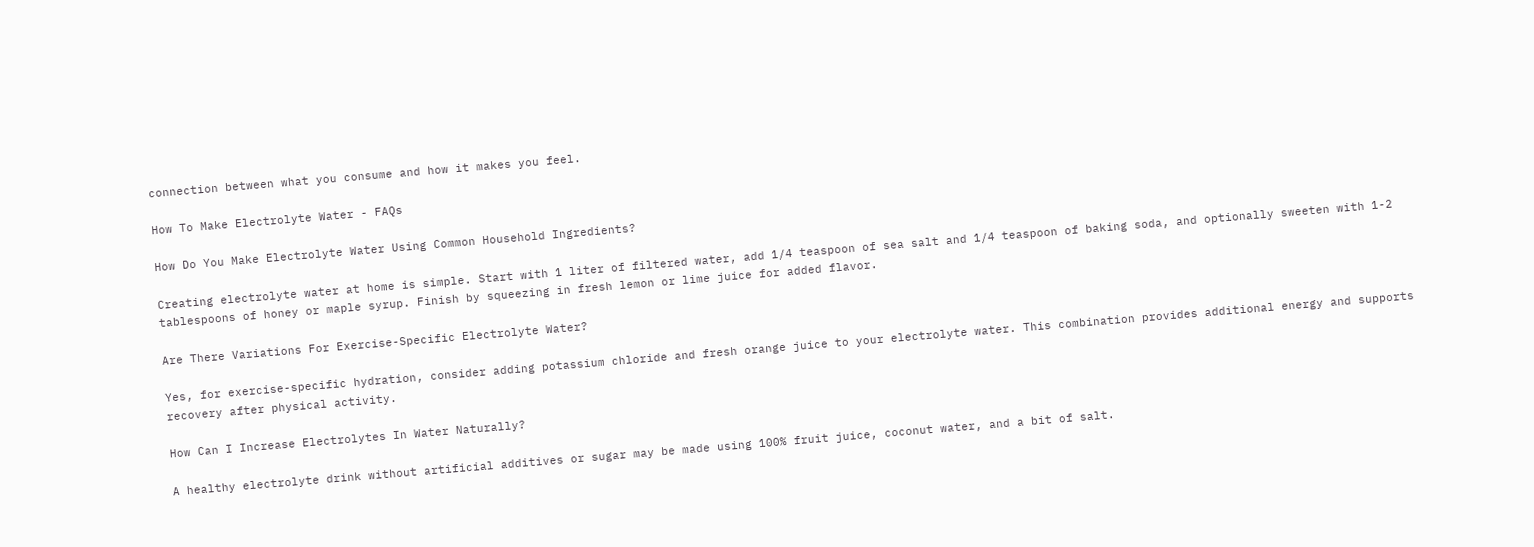connection between what you consume and how it makes you feel.

How To Make Electrolyte Water - FAQs

How Do You Make Electrolyte Water Using Common Household Ingredients?

Creating electrolyte water at home is simple. Start with 1 liter of filtered water, add 1/4 teaspoon of sea salt and 1/4 teaspoon of baking soda, and optionally sweeten with 1-2 tablespoons of honey or maple syrup. Finish by squeezing in fresh lemon or lime juice for added flavor.

Are There Variations For Exercise-Specific Electrolyte Water?

Yes, for exercise-specific hydration, consider adding potassium chloride and fresh orange juice to your electrolyte water. This combination provides additional energy and supports recovery after physical activity.

How Can I Increase Electrolytes In Water Naturally?

A healthy electrolyte drink without artificial additives or sugar may be made using 100% fruit juice, coconut water, and a bit of salt.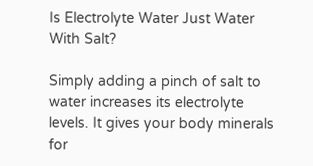Is Electrolyte Water Just Water With Salt?

Simply adding a pinch of salt to water increases its electrolyte levels. It gives your body minerals for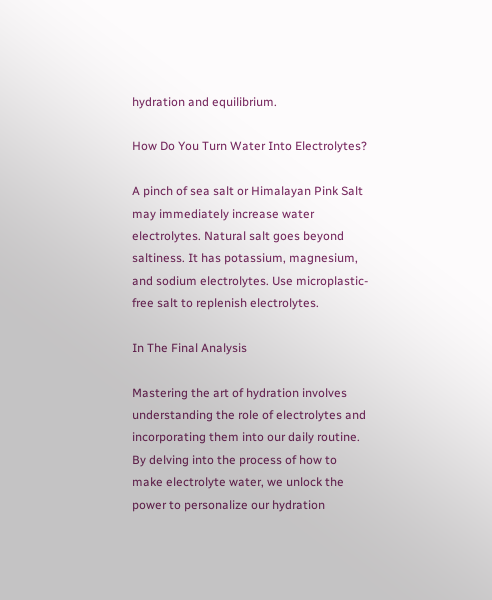hydration and equilibrium.

How Do You Turn Water Into Electrolytes?

A pinch of sea salt or Himalayan Pink Salt may immediately increase water electrolytes. Natural salt goes beyond saltiness. It has potassium, magnesium, and sodium electrolytes. Use microplastic-free salt to replenish electrolytes.

In The Final Analysis

Mastering the art of hydration involves understanding the role of electrolytes and incorporating them into our daily routine. By delving into the process of how to make electrolyte water, we unlock the power to personalize our hydration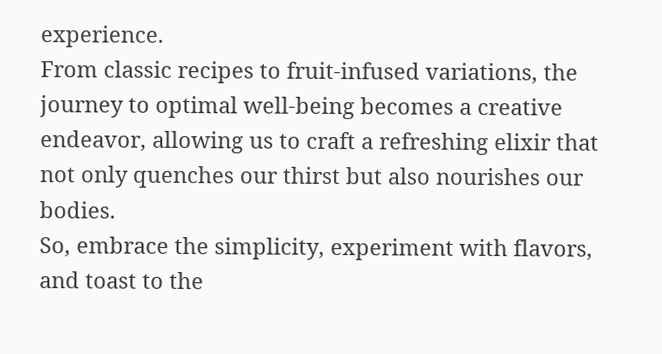experience.
From classic recipes to fruit-infused variations, the journey to optimal well-being becomes a creative endeavor, allowing us to craft a refreshing elixir that not only quenches our thirst but also nourishes our bodies.
So, embrace the simplicity, experiment with flavors, and toast to the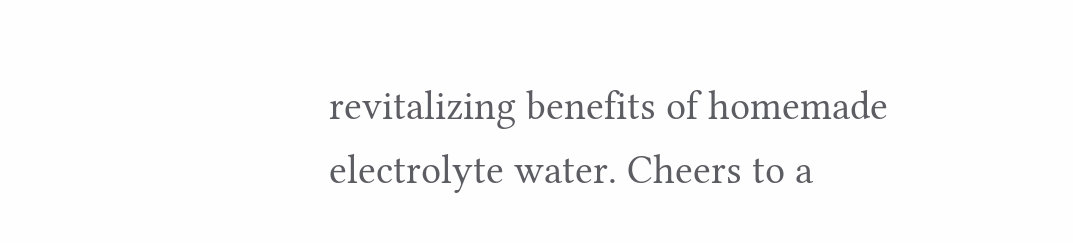revitalizing benefits of homemade electrolyte water. Cheers to a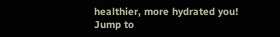healthier, more hydrated you!
Jump to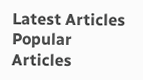Latest Articles
Popular Articles